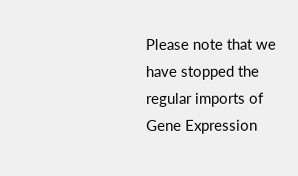Please note that we have stopped the regular imports of Gene Expression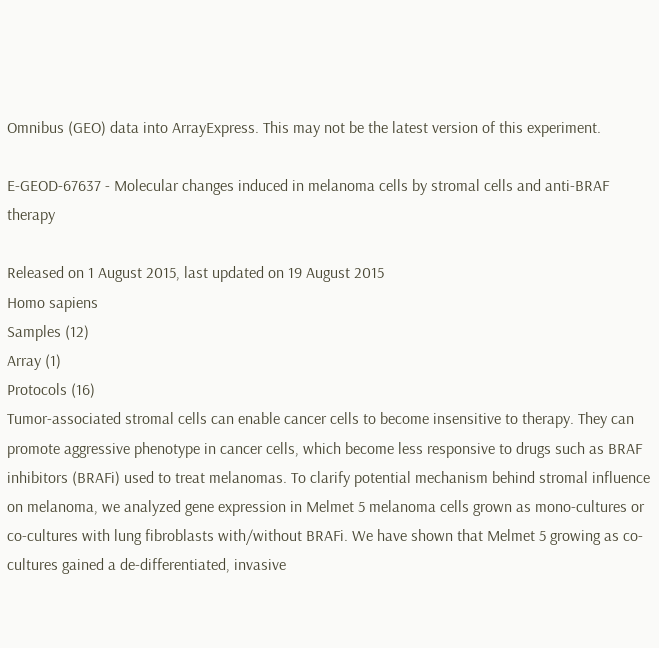Omnibus (GEO) data into ArrayExpress. This may not be the latest version of this experiment.

E-GEOD-67637 - Molecular changes induced in melanoma cells by stromal cells and anti-BRAF therapy

Released on 1 August 2015, last updated on 19 August 2015
Homo sapiens
Samples (12)
Array (1)
Protocols (16)
Tumor-associated stromal cells can enable cancer cells to become insensitive to therapy. They can promote aggressive phenotype in cancer cells, which become less responsive to drugs such as BRAF inhibitors (BRAFi) used to treat melanomas. To clarify potential mechanism behind stromal influence on melanoma, we analyzed gene expression in Melmet 5 melanoma cells grown as mono-cultures or co-cultures with lung fibroblasts with/without BRAFi. We have shown that Melmet 5 growing as co-cultures gained a de-differentiated, invasive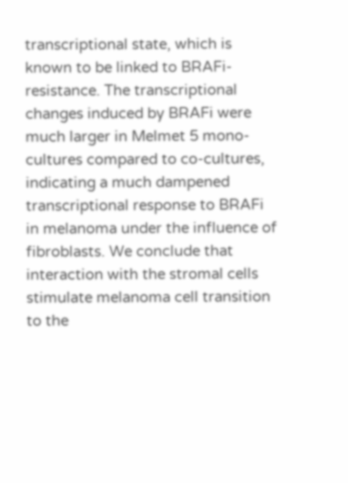transcriptional state, which is known to be linked to BRAFi-resistance. The transcriptional changes induced by BRAFi were much larger in Melmet 5 mono-cultures compared to co-cultures, indicating a much dampened transcriptional response to BRAFi in melanoma under the influence of fibroblasts. We conclude that interaction with the stromal cells stimulate melanoma cell transition to the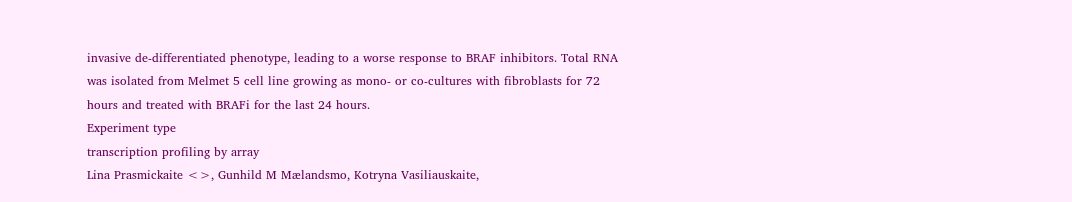invasive de-differentiated phenotype, leading to a worse response to BRAF inhibitors. Total RNA was isolated from Melmet 5 cell line growing as mono- or co-cultures with fibroblasts for 72 hours and treated with BRAFi for the last 24 hours.
Experiment type
transcription profiling by array
Lina Prasmickaite <>, Gunhild M Mælandsmo, Kotryna Vasiliauskaite,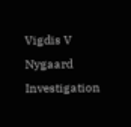Vigdis V Nygaard
Investigation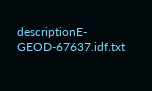descriptionE-GEOD-67637.idf.txt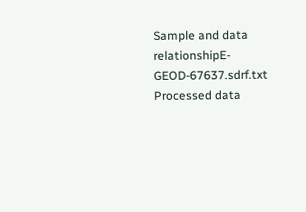Sample and data relationshipE-GEOD-67637.sdrf.txt
Processed data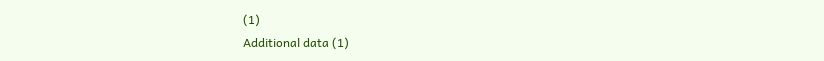(1)
Additional data (1)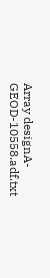Array designA-GEOD-10558.adf.txt